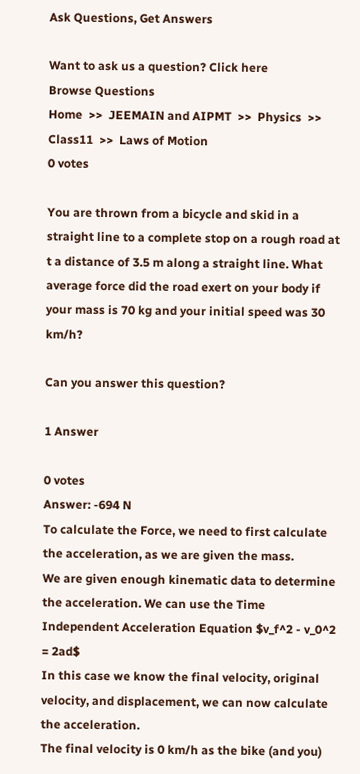Ask Questions, Get Answers

Want to ask us a question? Click here
Browse Questions
Home  >>  JEEMAIN and AIPMT  >>  Physics  >>  Class11  >>  Laws of Motion
0 votes

You are thrown from a bicycle and skid in a straight line to a complete stop on a rough road at t a distance of 3.5 m along a straight line. What average force did the road exert on your body if your mass is 70 kg and your initial speed was 30 km/h?

Can you answer this question?

1 Answer

0 votes
Answer: -694 N
To calculate the Force, we need to first calculate the acceleration, as we are given the mass.
We are given enough kinematic data to determine the acceleration. We can use the Time Independent Acceleration Equation $v_f^2 - v_0^2 = 2ad$
In this case we know the final velocity, original velocity, and displacement, we can now calculate the acceleration.
The final velocity is 0 km/h as the bike (and you)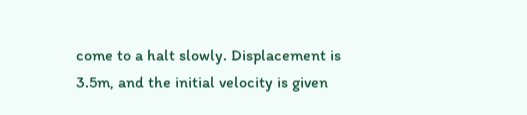come to a halt slowly. Displacement is 3.5m, and the initial velocity is given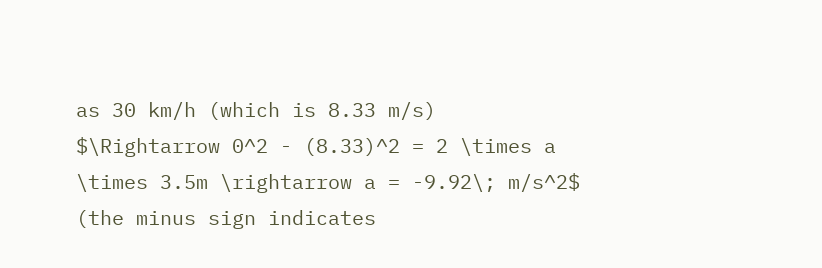as 30 km/h (which is 8.33 m/s)
$\Rightarrow 0^2 - (8.33)^2 = 2 \times a \times 3.5m \rightarrow a = -9.92\; m/s^2$ (the minus sign indicates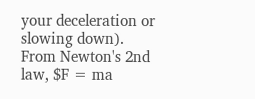your deceleration or slowing down).
From Newton's 2nd law, $F = ma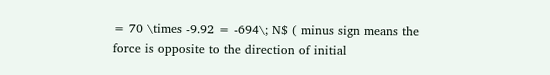= 70 \times -9.92 = -694\; N$ ( minus sign means the force is opposite to the direction of initial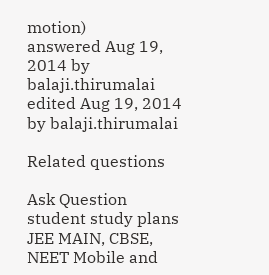motion)
answered Aug 19, 2014 by balaji.thirumalai
edited Aug 19, 2014 by balaji.thirumalai

Related questions

Ask Question
student study plans
JEE MAIN, CBSE, NEET Mobile and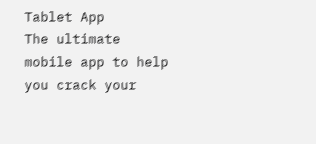Tablet App
The ultimate mobile app to help you crack your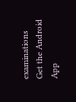examinations
Get the Android App